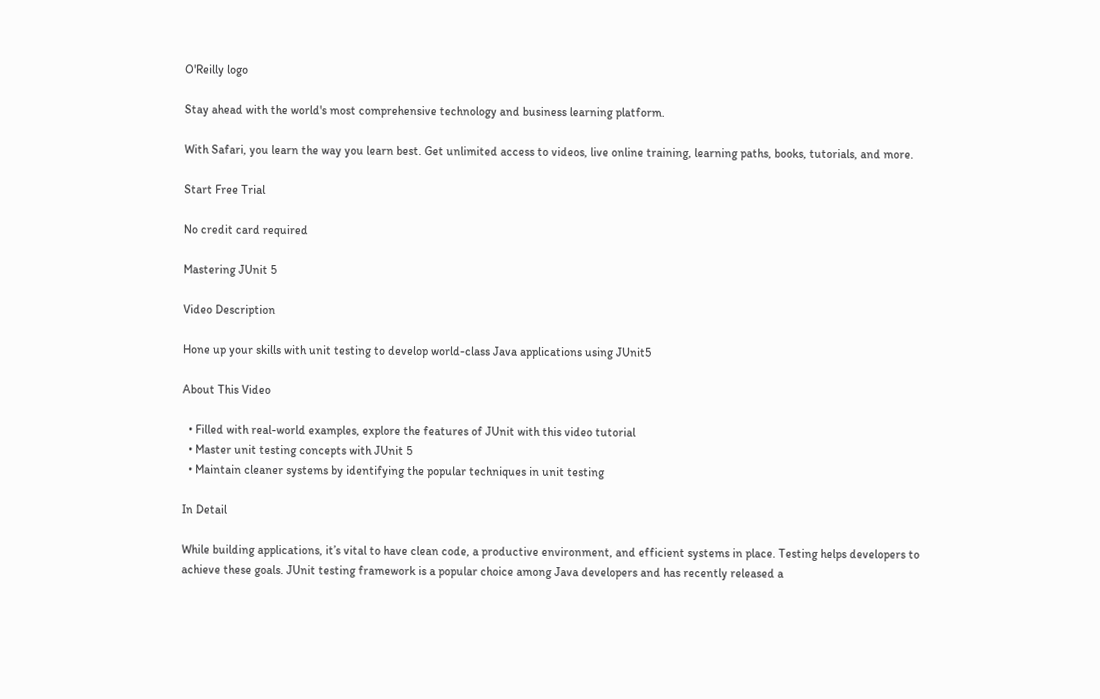O'Reilly logo

Stay ahead with the world's most comprehensive technology and business learning platform.

With Safari, you learn the way you learn best. Get unlimited access to videos, live online training, learning paths, books, tutorials, and more.

Start Free Trial

No credit card required

Mastering JUnit 5

Video Description

Hone up your skills with unit testing to develop world-class Java applications using JUnit5

About This Video

  • Filled with real-world examples, explore the features of JUnit with this video tutorial
  • Master unit testing concepts with JUnit 5
  • Maintain cleaner systems by identifying the popular techniques in unit testing

In Detail

While building applications, it’s vital to have clean code, a productive environment, and efficient systems in place. Testing helps developers to achieve these goals. JUnit testing framework is a popular choice among Java developers and has recently released a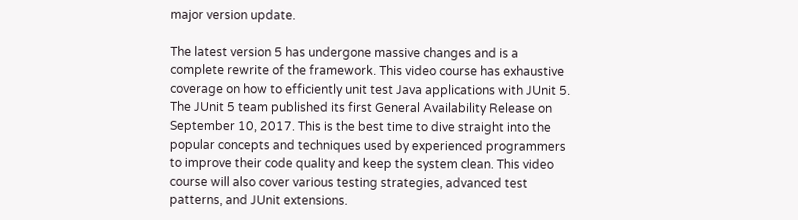major version update.

The latest version 5 has undergone massive changes and is a complete rewrite of the framework. This video course has exhaustive coverage on how to efficiently unit test Java applications with JUnit 5. The JUnit 5 team published its first General Availability Release on September 10, 2017. This is the best time to dive straight into the popular concepts and techniques used by experienced programmers to improve their code quality and keep the system clean. This video course will also cover various testing strategies, advanced test patterns, and JUnit extensions.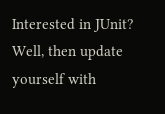Interested in JUnit? Well, then update yourself with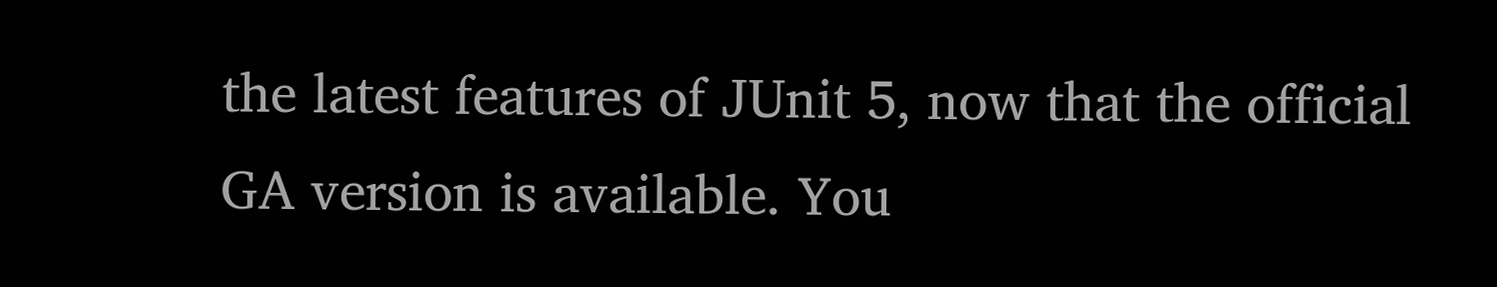the latest features of JUnit 5, now that the official GA version is available. You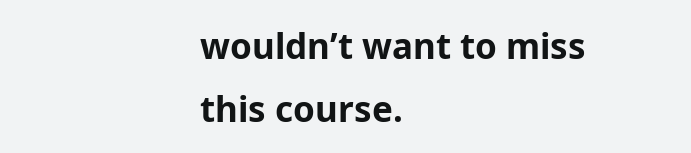wouldn’t want to miss this course.